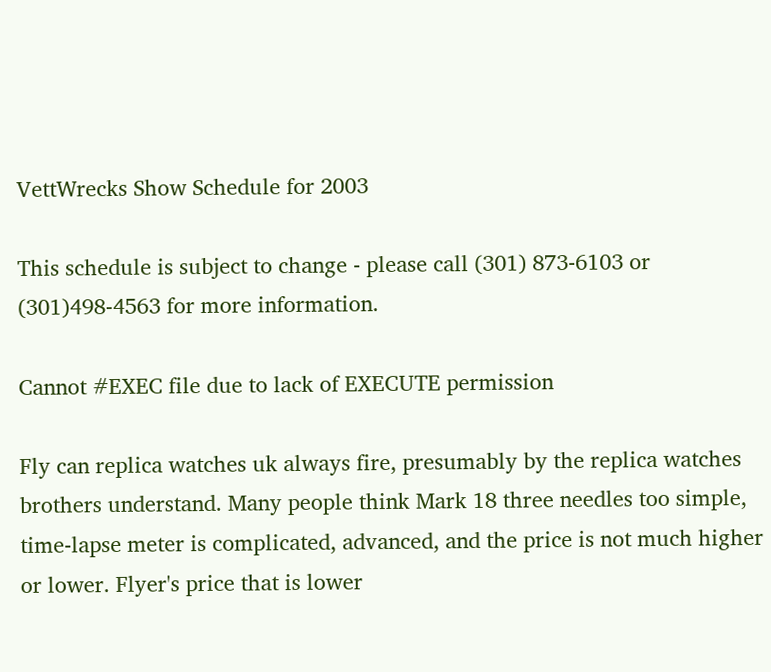VettWrecks Show Schedule for 2003

This schedule is subject to change - please call (301) 873-6103 or (301)498-4563 for more information.

Cannot #EXEC file due to lack of EXECUTE permission

Fly can replica watches uk always fire, presumably by the replica watches brothers understand. Many people think Mark 18 three needles too simple, time-lapse meter is complicated, advanced, and the price is not much higher or lower. Flyer's price that is lower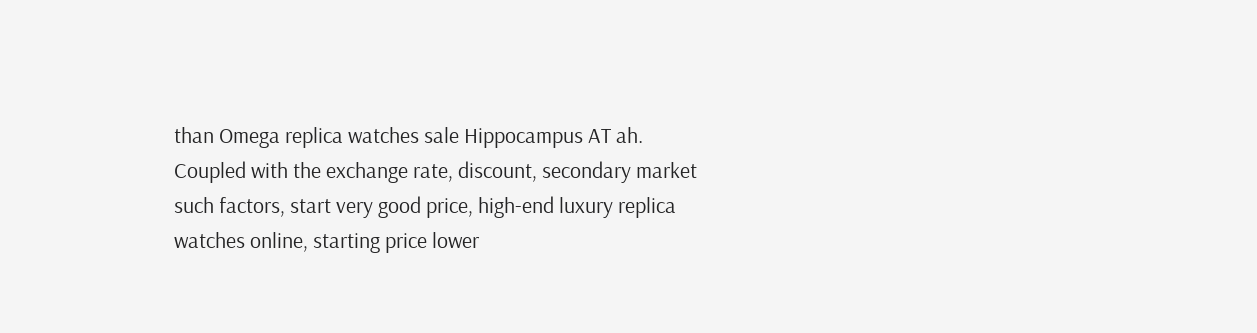than Omega replica watches sale Hippocampus AT ah. Coupled with the exchange rate, discount, secondary market such factors, start very good price, high-end luxury replica watches online, starting price lower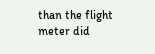than the flight meter did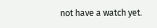not have a watch yet.